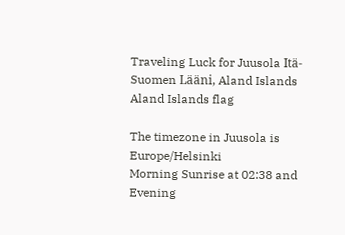Traveling Luck for Juusola Itä-Suomen Lääni, Aland Islands Aland Islands flag

The timezone in Juusola is Europe/Helsinki
Morning Sunrise at 02:38 and Evening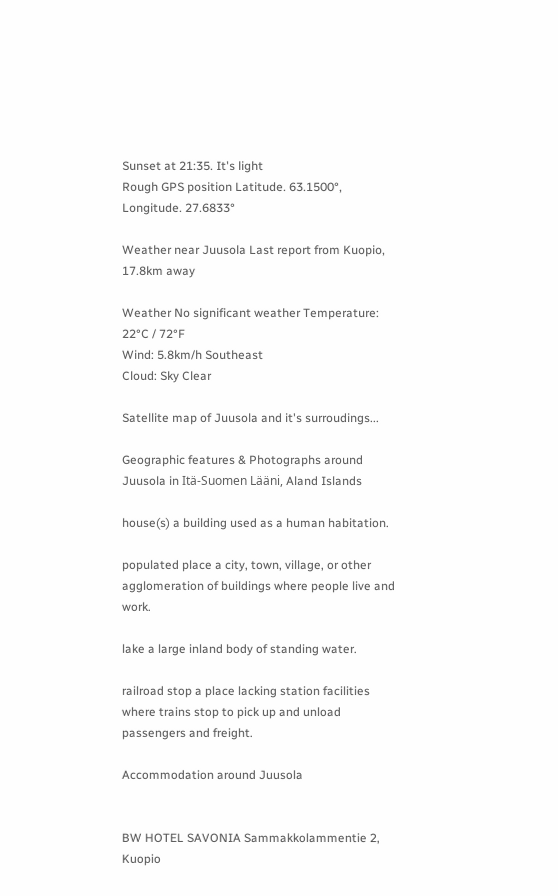Sunset at 21:35. It's light
Rough GPS position Latitude. 63.1500°, Longitude. 27.6833°

Weather near Juusola Last report from Kuopio, 17.8km away

Weather No significant weather Temperature: 22°C / 72°F
Wind: 5.8km/h Southeast
Cloud: Sky Clear

Satellite map of Juusola and it's surroudings...

Geographic features & Photographs around Juusola in Itä-Suomen Lääni, Aland Islands

house(s) a building used as a human habitation.

populated place a city, town, village, or other agglomeration of buildings where people live and work.

lake a large inland body of standing water.

railroad stop a place lacking station facilities where trains stop to pick up and unload passengers and freight.

Accommodation around Juusola


BW HOTEL SAVONIA Sammakkolammentie 2, Kuopio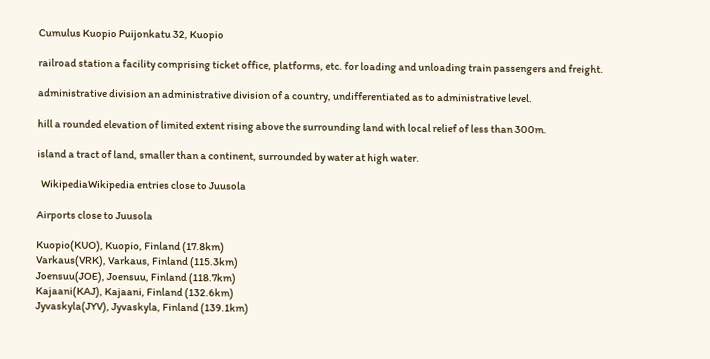Cumulus Kuopio Puijonkatu 32, Kuopio

railroad station a facility comprising ticket office, platforms, etc. for loading and unloading train passengers and freight.

administrative division an administrative division of a country, undifferentiated as to administrative level.

hill a rounded elevation of limited extent rising above the surrounding land with local relief of less than 300m.

island a tract of land, smaller than a continent, surrounded by water at high water.

  WikipediaWikipedia entries close to Juusola

Airports close to Juusola

Kuopio(KUO), Kuopio, Finland (17.8km)
Varkaus(VRK), Varkaus, Finland (115.3km)
Joensuu(JOE), Joensuu, Finland (118.7km)
Kajaani(KAJ), Kajaani, Finland (132.6km)
Jyvaskyla(JYV), Jyvaskyla, Finland (139.1km)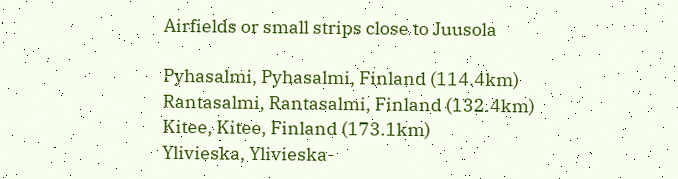Airfields or small strips close to Juusola

Pyhasalmi, Pyhasalmi, Finland (114.4km)
Rantasalmi, Rantasalmi, Finland (132.4km)
Kitee, Kitee, Finland (173.1km)
Ylivieska, Ylivieska-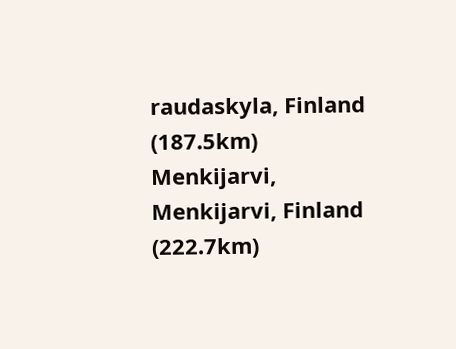raudaskyla, Finland (187.5km)
Menkijarvi, Menkijarvi, Finland (222.7km)